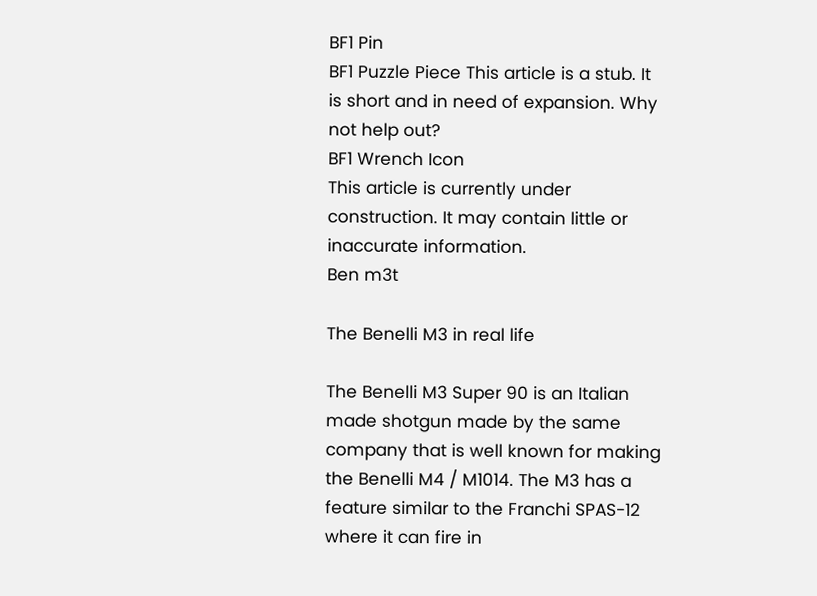BF1 Pin
BF1 Puzzle Piece This article is a stub. It is short and in need of expansion. Why not help out?
BF1 Wrench Icon
This article is currently under construction. It may contain little or inaccurate information.
Ben m3t

The Benelli M3 in real life

The Benelli M3 Super 90 is an Italian made shotgun made by the same company that is well known for making the Benelli M4 / M1014. The M3 has a feature similar to the Franchi SPAS-12 where it can fire in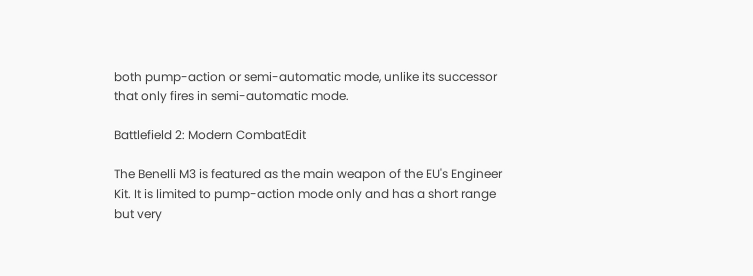both pump-action or semi-automatic mode, unlike its successor that only fires in semi-automatic mode.

Battlefield 2: Modern CombatEdit

The Benelli M3 is featured as the main weapon of the EU's Engineer Kit. It is limited to pump-action mode only and has a short range but very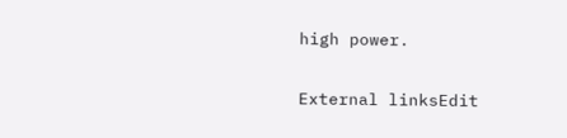high power.

External linksEdit